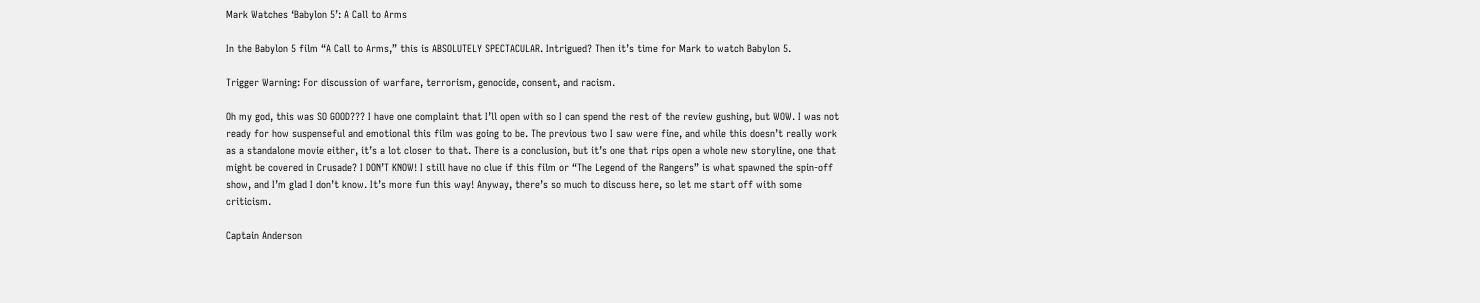Mark Watches ‘Babylon 5’: A Call to Arms

In the Babylon 5 film “A Call to Arms,” this is ABSOLUTELY SPECTACULAR. Intrigued? Then it’s time for Mark to watch Babylon 5.

Trigger Warning: For discussion of warfare, terrorism, genocide, consent, and racism.

Oh my god, this was SO GOOD??? I have one complaint that I’ll open with so I can spend the rest of the review gushing, but WOW. I was not ready for how suspenseful and emotional this film was going to be. The previous two I saw were fine, and while this doesn’t really work as a standalone movie either, it’s a lot closer to that. There is a conclusion, but it’s one that rips open a whole new storyline, one that might be covered in Crusade? I DON’T KNOW! I still have no clue if this film or “The Legend of the Rangers” is what spawned the spin-off show, and I’m glad I don’t know. It’s more fun this way! Anyway, there’s so much to discuss here, so let me start off with some criticism.

Captain Anderson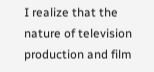I realize that the nature of television production and film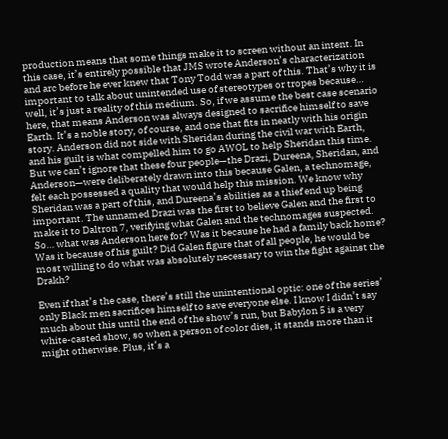production means that some things make it to screen without an intent. In this case, it’s entirely possible that JMS wrote Anderson’s characterization and arc before he ever knew that Tony Todd was a part of this. That’s why it is important to talk about unintended use of stereotypes or tropes because… well, it’s just a reality of this medium. So, if we assume the best case scenario here, that means Anderson was always designed to sacrifice himself to save Earth. It’s a noble story, of course, and one that fits in neatly with his origin story. Anderson did not side with Sheridan during the civil war with Earth, and his guilt is what compelled him to go AWOL to help Sheridan this time. But we can’t ignore that these four people—the Drazi, Dureena, Sheridan, and Anderson—were deliberately drawn into this because Galen, a technomage, felt each possessed a quality that would help this mission. We know why Sheridan was a part of this, and Dureena’s abilities as a thief end up being important. The unnamed Drazi was the first to believe Galen and the first to make it to Daltron 7, verifying what Galen and the technomages suspected. So… what was Anderson here for? Was it because he had a family back home? Was it because of his guilt? Did Galen figure that of all people, he would be most willing to do what was absolutely necessary to win the fight against the Drakh?

Even if that’s the case, there’s still the unintentional optic: one of the series’ only Black men sacrifices himself to save everyone else. I know I didn’t say much about this until the end of the show’s run, but Babylon 5 is a very white-casted show, so when a person of color dies, it stands more than it might otherwise. Plus, it’s a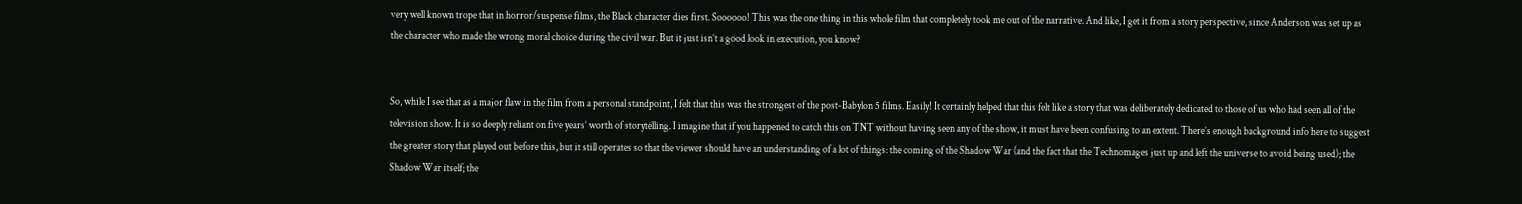very well known trope that in horror/suspense films, the Black character dies first. Soooooo! This was the one thing in this whole film that completely took me out of the narrative. And like, I get it from a story perspective, since Anderson was set up as the character who made the wrong moral choice during the civil war. But it just isn’t a good look in execution, you know?


So, while I see that as a major flaw in the film from a personal standpoint, I felt that this was the strongest of the post-Babylon 5 films. Easily! It certainly helped that this felt like a story that was deliberately dedicated to those of us who had seen all of the television show. It is so deeply reliant on five years’ worth of storytelling. I imagine that if you happened to catch this on TNT without having seen any of the show, it must have been confusing to an extent. There’s enough background info here to suggest the greater story that played out before this, but it still operates so that the viewer should have an understanding of a lot of things: the coming of the Shadow War (and the fact that the Technomages just up and left the universe to avoid being used); the Shadow War itself; the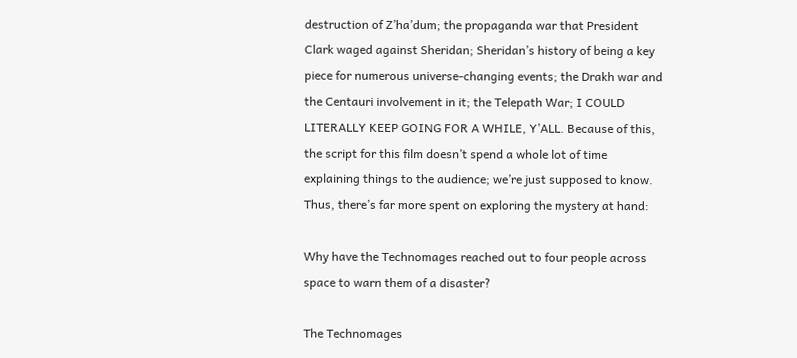destruction of Z’ha’dum; the propaganda war that President Clark waged against Sheridan; Sheridan’s history of being a key piece for numerous universe-changing events; the Drakh war and the Centauri involvement in it; the Telepath War; I COULD LITERALLY KEEP GOING FOR A WHILE, Y’ALL. Because of this, the script for this film doesn’t spend a whole lot of time explaining things to the audience; we’re just supposed to know. Thus, there’s far more spent on exploring the mystery at hand:

Why have the Technomages reached out to four people across space to warn them of a disaster?

The Technomages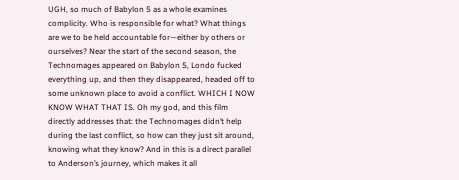UGH, so much of Babylon 5 as a whole examines complicity. Who is responsible for what? What things are we to be held accountable for—either by others or ourselves? Near the start of the second season, the Technomages appeared on Babylon 5, Londo fucked everything up, and then they disappeared, headed off to some unknown place to avoid a conflict. WHICH I NOW KNOW WHAT THAT IS. Oh my god, and this film directly addresses that: the Technomages didn’t help during the last conflict, so how can they just sit around, knowing what they know? And in this is a direct parallel to Anderson’s journey, which makes it all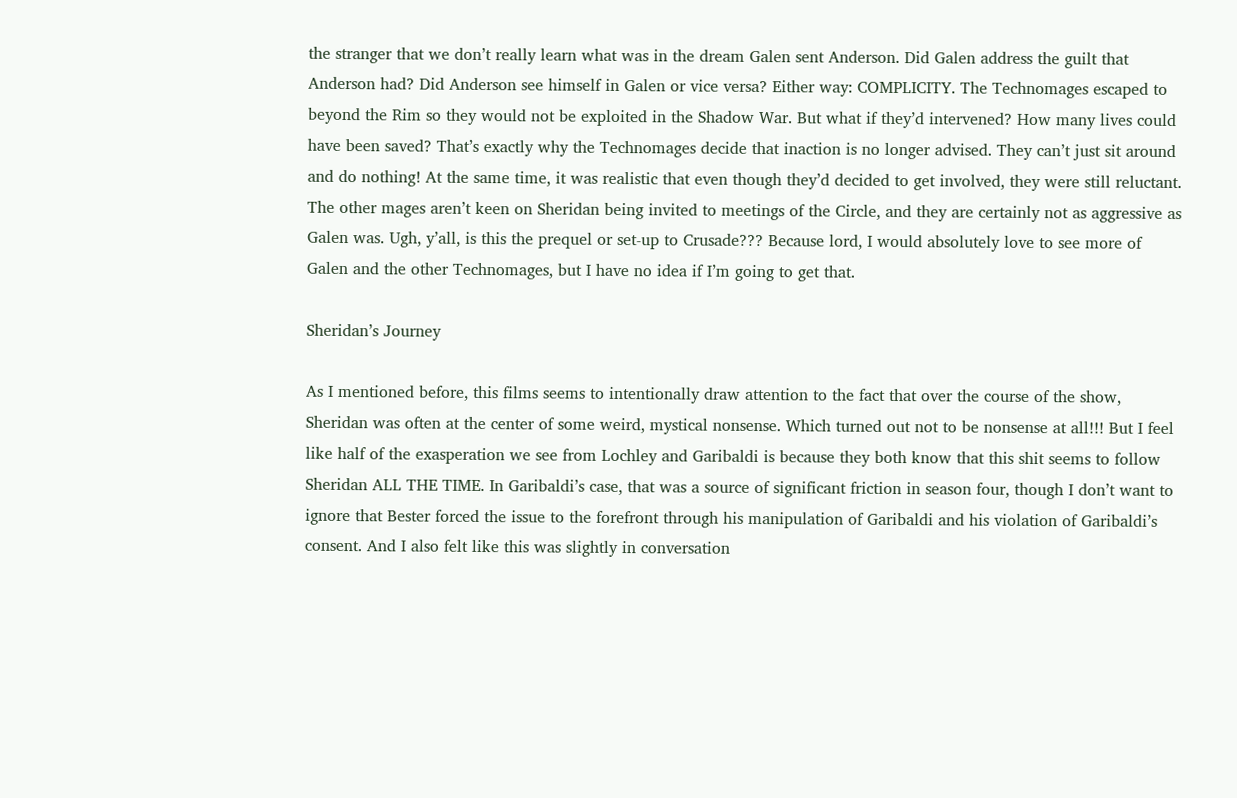the stranger that we don’t really learn what was in the dream Galen sent Anderson. Did Galen address the guilt that Anderson had? Did Anderson see himself in Galen or vice versa? Either way: COMPLICITY. The Technomages escaped to beyond the Rim so they would not be exploited in the Shadow War. But what if they’d intervened? How many lives could have been saved? That’s exactly why the Technomages decide that inaction is no longer advised. They can’t just sit around and do nothing! At the same time, it was realistic that even though they’d decided to get involved, they were still reluctant. The other mages aren’t keen on Sheridan being invited to meetings of the Circle, and they are certainly not as aggressive as Galen was. Ugh, y’all, is this the prequel or set-up to Crusade??? Because lord, I would absolutely love to see more of Galen and the other Technomages, but I have no idea if I’m going to get that.

Sheridan’s Journey

As I mentioned before, this films seems to intentionally draw attention to the fact that over the course of the show, Sheridan was often at the center of some weird, mystical nonsense. Which turned out not to be nonsense at all!!! But I feel like half of the exasperation we see from Lochley and Garibaldi is because they both know that this shit seems to follow Sheridan ALL THE TIME. In Garibaldi’s case, that was a source of significant friction in season four, though I don’t want to ignore that Bester forced the issue to the forefront through his manipulation of Garibaldi and his violation of Garibaldi’s consent. And I also felt like this was slightly in conversation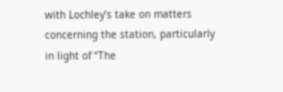with Lochley’s take on matters concerning the station, particularly in light of “The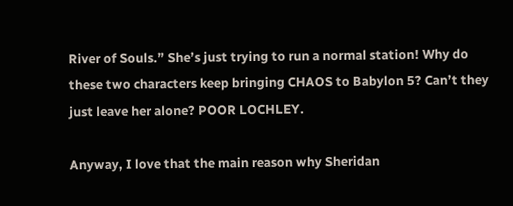River of Souls.” She’s just trying to run a normal station! Why do these two characters keep bringing CHAOS to Babylon 5? Can’t they just leave her alone? POOR LOCHLEY.

Anyway, I love that the main reason why Sheridan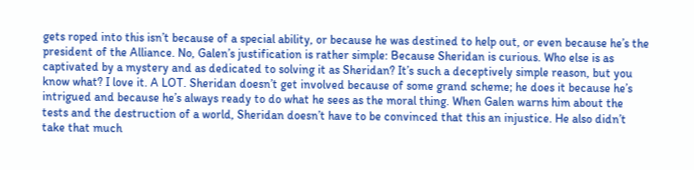gets roped into this isn’t because of a special ability, or because he was destined to help out, or even because he’s the president of the Alliance. No, Galen’s justification is rather simple: Because Sheridan is curious. Who else is as captivated by a mystery and as dedicated to solving it as Sheridan? It’s such a deceptively simple reason, but you know what? I love it. A LOT. Sheridan doesn’t get involved because of some grand scheme; he does it because he’s intrigued and because he’s always ready to do what he sees as the moral thing. When Galen warns him about the tests and the destruction of a world, Sheridan doesn’t have to be convinced that this an injustice. He also didn’t take that much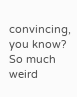convincing, you know? So much weird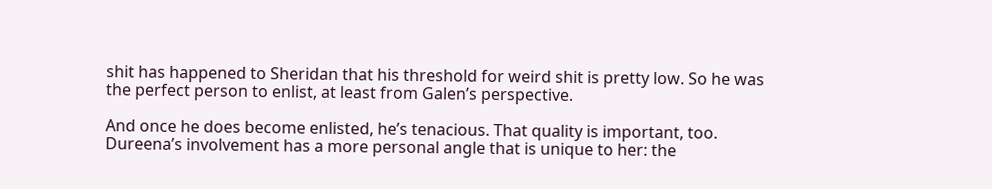shit has happened to Sheridan that his threshold for weird shit is pretty low. So he was the perfect person to enlist, at least from Galen’s perspective.

And once he does become enlisted, he’s tenacious. That quality is important, too. Dureena’s involvement has a more personal angle that is unique to her: the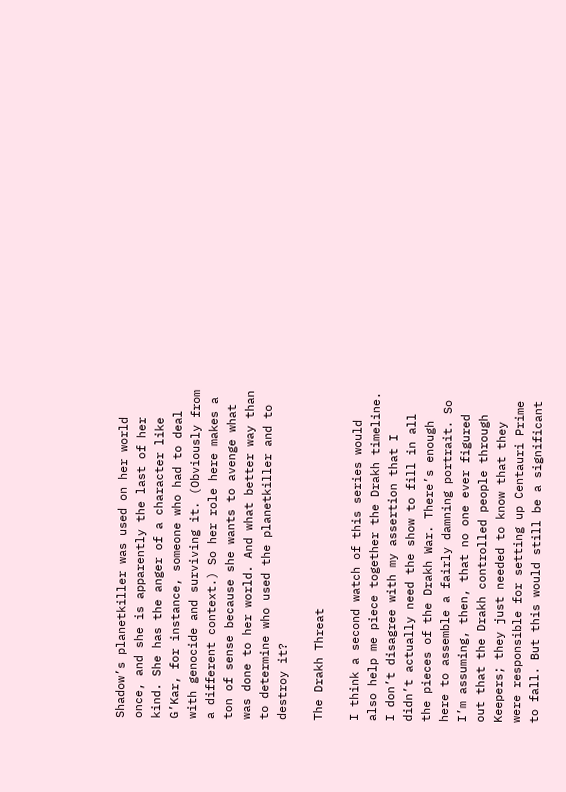Shadow’s planetkiller was used on her world once, and she is apparently the last of her kind. She has the anger of a character like G’Kar, for instance, someone who had to deal with genocide and surviving it. (Obviously from a different context.) So her role here makes a ton of sense because she wants to avenge what was done to her world. And what better way than to determine who used the planetkiller and to destroy it?

The Drakh Threat

I think a second watch of this series would also help me piece together the Drakh timeline. I don’t disagree with my assertion that I didn’t actually need the show to fill in all the pieces of the Drakh War. There’s enough here to assemble a fairly damning portrait. So I’m assuming, then, that no one ever figured out that the Drakh controlled people through Keepers; they just needed to know that they were responsible for setting up Centauri Prime to fall. But this would still be a significant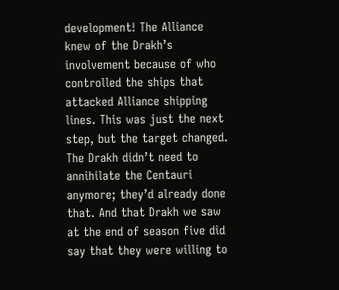development! The Alliance knew of the Drakh’s involvement because of who controlled the ships that attacked Alliance shipping lines. This was just the next step, but the target changed. The Drakh didn’t need to annihilate the Centauri anymore; they’d already done that. And that Drakh we saw at the end of season five did say that they were willing to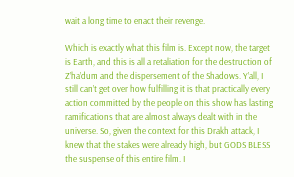wait a long time to enact their revenge.

Which is exactly what this film is. Except now, the target is Earth, and this is all a retaliation for the destruction of Z’ha’dum and the dispersement of the Shadows. Y’all, I still can’t get over how fulfilling it is that practically every action committed by the people on this show has lasting ramifications that are almost always dealt with in the universe. So, given the context for this Drakh attack, I knew that the stakes were already high, but GODS BLESS the suspense of this entire film. I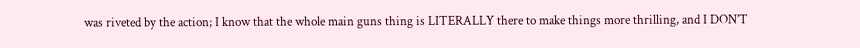was riveted by the action; I know that the whole main guns thing is LITERALLY there to make things more thrilling, and I DON’T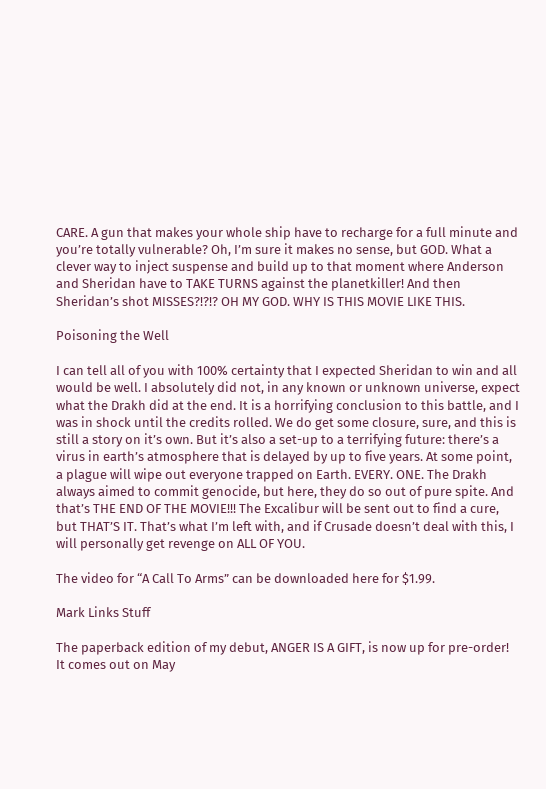CARE. A gun that makes your whole ship have to recharge for a full minute and you’re totally vulnerable? Oh, I’m sure it makes no sense, but GOD. What a clever way to inject suspense and build up to that moment where Anderson and Sheridan have to TAKE TURNS against the planetkiller! And then Sheridan’s shot MISSES?!?!? OH MY GOD. WHY IS THIS MOVIE LIKE THIS.

Poisoning the Well

I can tell all of you with 100% certainty that I expected Sheridan to win and all would be well. I absolutely did not, in any known or unknown universe, expect what the Drakh did at the end. It is a horrifying conclusion to this battle, and I was in shock until the credits rolled. We do get some closure, sure, and this is still a story on it’s own. But it’s also a set-up to a terrifying future: there’s a virus in earth’s atmosphere that is delayed by up to five years. At some point, a plague will wipe out everyone trapped on Earth. EVERY. ONE. The Drakh always aimed to commit genocide, but here, they do so out of pure spite. And that’s THE END OF THE MOVIE!!! The Excalibur will be sent out to find a cure, but THAT’S IT. That’s what I’m left with, and if Crusade doesn’t deal with this, I will personally get revenge on ALL OF YOU.

The video for “A Call To Arms” can be downloaded here for $1.99.

Mark Links Stuff

The paperback edition of my debut, ANGER IS A GIFT, is now up for pre-order! It comes out on May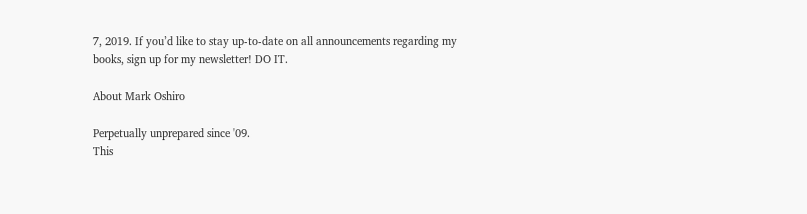7, 2019. If you’d like to stay up-to-date on all announcements regarding my books, sign up for my newsletter! DO IT.

About Mark Oshiro

Perpetually unprepared since '09.
This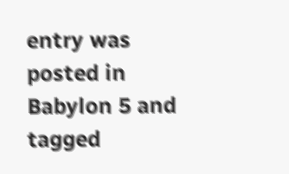entry was posted in Babylon 5 and tagged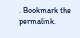. Bookmark the permalink.